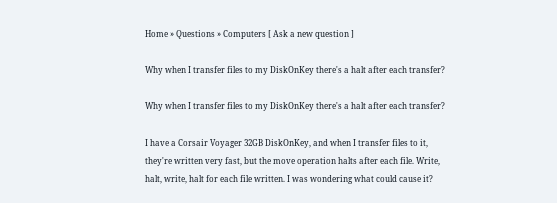Home » Questions » Computers [ Ask a new question ]

Why when I transfer files to my DiskOnKey there's a halt after each transfer?

Why when I transfer files to my DiskOnKey there's a halt after each transfer?

I have a Corsair Voyager 32GB DiskOnKey, and when I transfer files to it, they're written very fast, but the move operation halts after each file. Write, halt, write, halt for each file written. I was wondering what could cause it?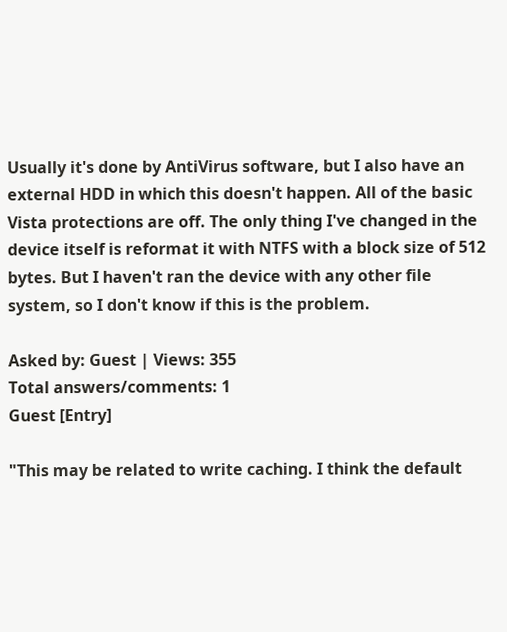Usually it's done by AntiVirus software, but I also have an external HDD in which this doesn't happen. All of the basic Vista protections are off. The only thing I've changed in the device itself is reformat it with NTFS with a block size of 512 bytes. But I haven't ran the device with any other file system, so I don't know if this is the problem.

Asked by: Guest | Views: 355
Total answers/comments: 1
Guest [Entry]

"This may be related to write caching. I think the default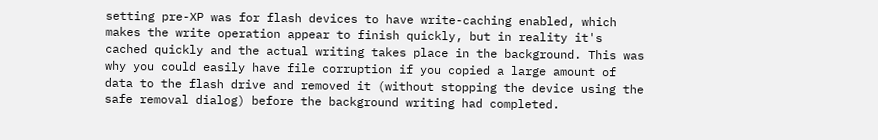setting pre-XP was for flash devices to have write-caching enabled, which makes the write operation appear to finish quickly, but in reality it's cached quickly and the actual writing takes place in the background. This was why you could easily have file corruption if you copied a large amount of data to the flash drive and removed it (without stopping the device using the safe removal dialog) before the background writing had completed.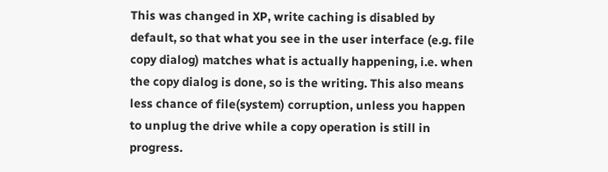This was changed in XP, write caching is disabled by default, so that what you see in the user interface (e.g. file copy dialog) matches what is actually happening, i.e. when the copy dialog is done, so is the writing. This also means less chance of file(system) corruption, unless you happen to unplug the drive while a copy operation is still in progress.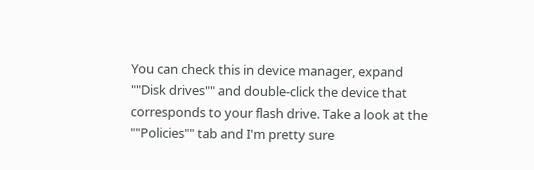You can check this in device manager, expand ""Disk drives"" and double-click the device that corresponds to your flash drive. Take a look at the ""Policies"" tab and I'm pretty sure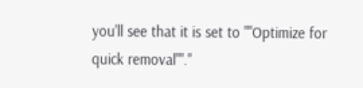you'll see that it is set to ""Optimize for quick removal""."